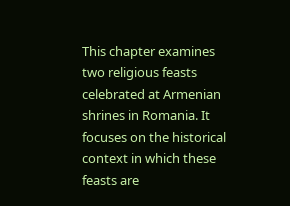This chapter examines two religious feasts celebrated at Armenian shrines in Romania. It focuses on the historical context in which these feasts are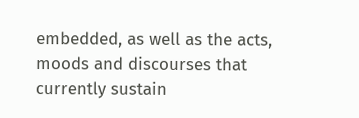embedded, as well as the acts, moods and discourses that currently sustain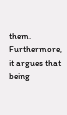them. Furthermore, it argues that being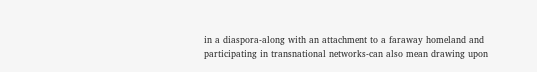in a diaspora-along with an attachment to a faraway homeland and participating in transnational networks-can also mean drawing upon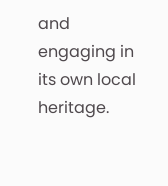and engaging in its own local heritage.